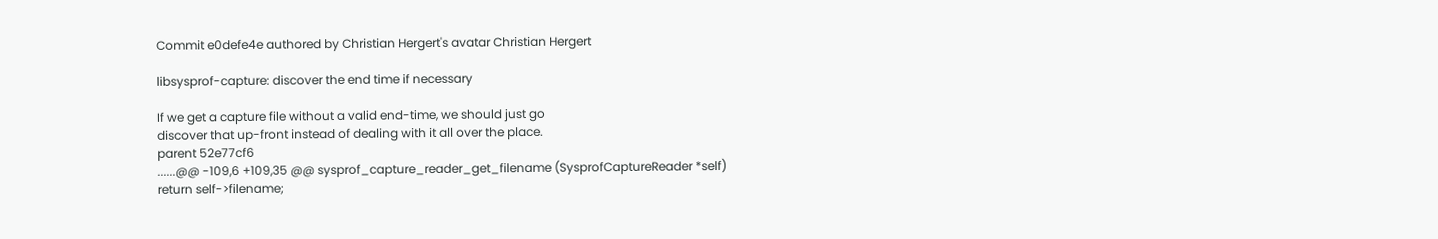Commit e0defe4e authored by Christian Hergert's avatar Christian Hergert

libsysprof-capture: discover the end time if necessary

If we get a capture file without a valid end-time, we should just go
discover that up-front instead of dealing with it all over the place.
parent 52e77cf6
......@@ -109,6 +109,35 @@ sysprof_capture_reader_get_filename (SysprofCaptureReader *self)
return self->filename;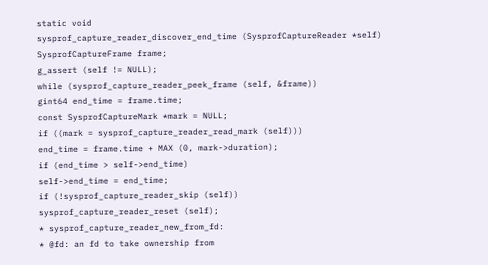static void
sysprof_capture_reader_discover_end_time (SysprofCaptureReader *self)
SysprofCaptureFrame frame;
g_assert (self != NULL);
while (sysprof_capture_reader_peek_frame (self, &frame))
gint64 end_time = frame.time;
const SysprofCaptureMark *mark = NULL;
if ((mark = sysprof_capture_reader_read_mark (self)))
end_time = frame.time + MAX (0, mark->duration);
if (end_time > self->end_time)
self->end_time = end_time;
if (!sysprof_capture_reader_skip (self))
sysprof_capture_reader_reset (self);
* sysprof_capture_reader_new_from_fd:
* @fd: an fd to take ownership from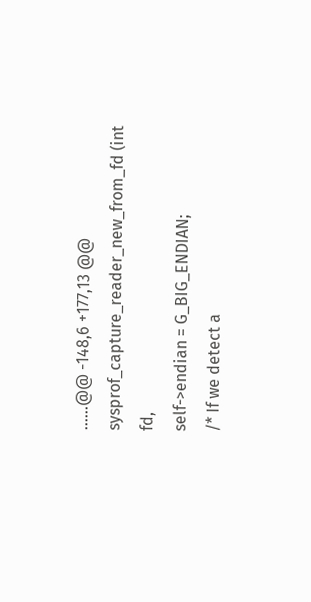......@@ -148,6 +177,13 @@ sysprof_capture_reader_new_from_fd (int fd,
self->endian = G_BIG_ENDIAN;
/* If we detect a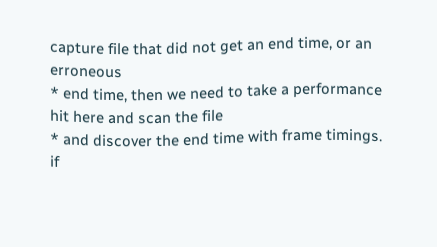capture file that did not get an end time, or an erroneous
* end time, then we need to take a performance hit here and scan the file
* and discover the end time with frame timings.
if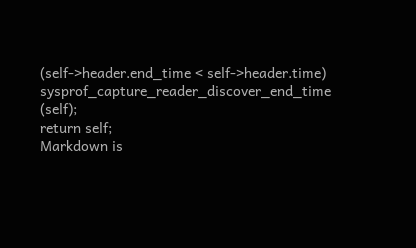(self->header.end_time < self->header.time)
sysprof_capture_reader_discover_end_time (self);
return self;
Markdown is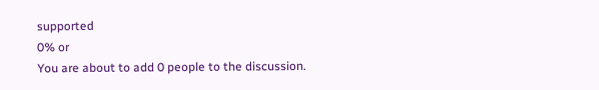supported
0% or
You are about to add 0 people to the discussion.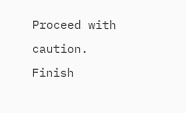Proceed with caution.
Finish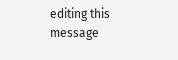editing this message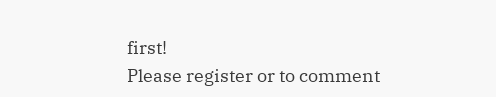first!
Please register or to comment